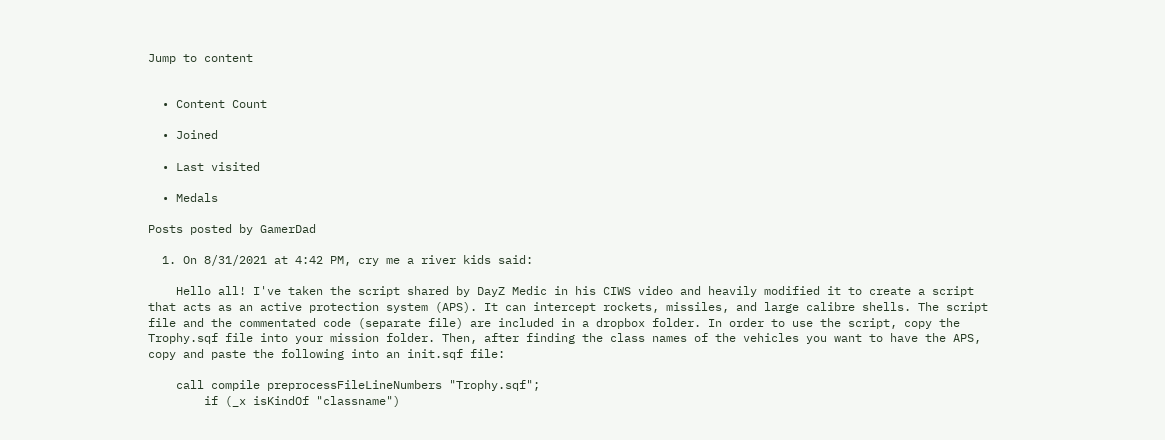Jump to content


  • Content Count

  • Joined

  • Last visited

  • Medals

Posts posted by GamerDad

  1. On 8/31/2021 at 4:42 PM, cry me a river kids said:

    Hello all! I've taken the script shared by DayZ Medic in his CIWS video and heavily modified it to create a script that acts as an active protection system (APS). It can intercept rockets, missiles, and large calibre shells. The script file and the commentated code (separate file) are included in a dropbox folder. In order to use the script, copy the Trophy.sqf file into your mission folder. Then, after finding the class names of the vehicles you want to have the APS, copy and paste the following into an init.sqf file:

    call compile preprocessFileLineNumbers "Trophy.sqf";
        if (_x isKindOf "classname")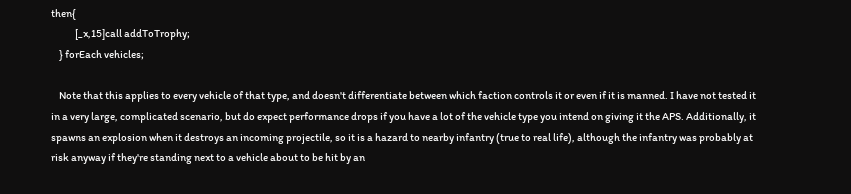then{
            [_x,15]call addToTrophy;
    } forEach vehicles;

    Note that this applies to every vehicle of that type, and doesn't differentiate between which faction controls it or even if it is manned. I have not tested it in a very large, complicated scenario, but do expect performance drops if you have a lot of the vehicle type you intend on giving it the APS. Additionally, it spawns an explosion when it destroys an incoming projectile, so it is a hazard to nearby infantry (true to real life), although the infantry was probably at risk anyway if they're standing next to a vehicle about to be hit by an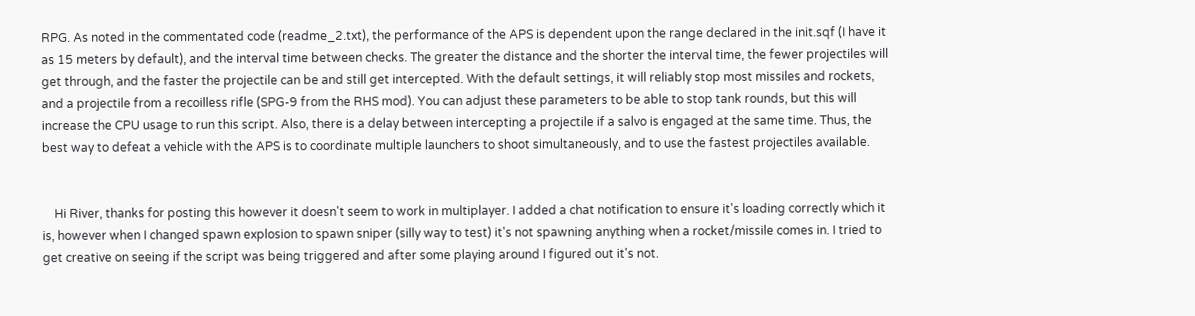RPG. As noted in the commentated code (readme_2.txt), the performance of the APS is dependent upon the range declared in the init.sqf (I have it as 15 meters by default), and the interval time between checks. The greater the distance and the shorter the interval time, the fewer projectiles will get through, and the faster the projectile can be and still get intercepted. With the default settings, it will reliably stop most missiles and rockets, and a projectile from a recoilless rifle (SPG-9 from the RHS mod). You can adjust these parameters to be able to stop tank rounds, but this will increase the CPU usage to run this script. Also, there is a delay between intercepting a projectile if a salvo is engaged at the same time. Thus, the best way to defeat a vehicle with the APS is to coordinate multiple launchers to shoot simultaneously, and to use the fastest projectiles available.


    Hi River, thanks for posting this however it doesn't seem to work in multiplayer. I added a chat notification to ensure it's loading correctly which it is, however when I changed spawn explosion to spawn sniper (silly way to test) it's not spawning anything when a rocket/missile comes in. I tried to get creative on seeing if the script was being triggered and after some playing around I figured out it's not.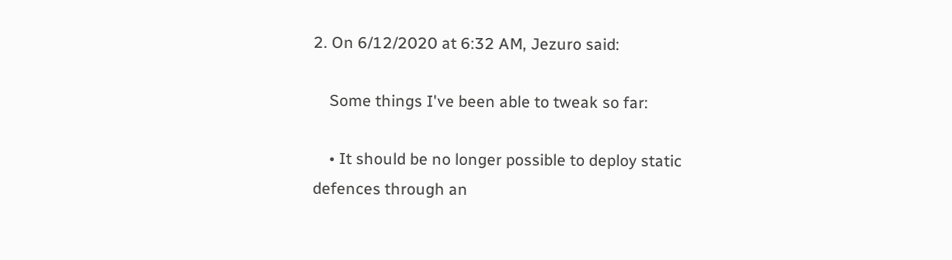2. On 6/12/2020 at 6:32 AM, Jezuro said:

    Some things I've been able to tweak so far:

    • It should be no longer possible to deploy static defences through an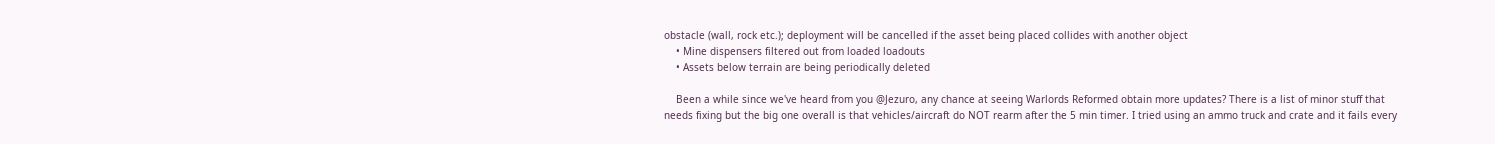obstacle (wall, rock etc.); deployment will be cancelled if the asset being placed collides with another object
    • Mine dispensers filtered out from loaded loadouts
    • Assets below terrain are being periodically deleted

    Been a while since we've heard from you @Jezuro, any chance at seeing Warlords Reformed obtain more updates? There is a list of minor stuff that needs fixing but the big one overall is that vehicles/aircraft do NOT rearm after the 5 min timer. I tried using an ammo truck and crate and it fails every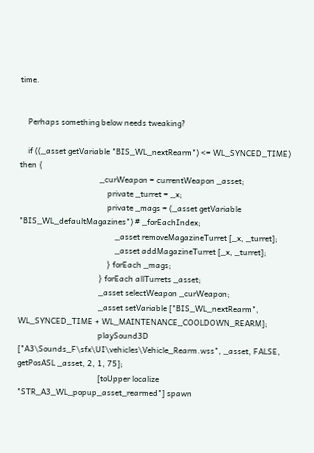time.


    Perhaps something below needs tweaking?

    if ((_asset getVariable "BIS_WL_nextRearm") <= WL_SYNCED_TIME) then {
                                        _curWeapon = currentWeapon _asset;
                                            private _turret = _x;
                                            private _mags = (_asset getVariable "BIS_WL_defaultMagazines") # _forEachIndex;
                                                _asset removeMagazineTurret [_x, _turret];
                                                _asset addMagazineTurret [_x, _turret];
                                            } forEach _mags;
                                        } forEach allTurrets _asset;
                                        _asset selectWeapon _curWeapon;
                                        _asset setVariable ["BIS_WL_nextRearm", WL_SYNCED_TIME + WL_MAINTENANCE_COOLDOWN_REARM];
                                        playSound3D ["A3\Sounds_F\sfx\UI\vehicles\Vehicle_Rearm.wss", _asset, FALSE, getPosASL _asset, 2, 1, 75];
                                        [toUpper localize "STR_A3_WL_popup_asset_rearmed"] spawn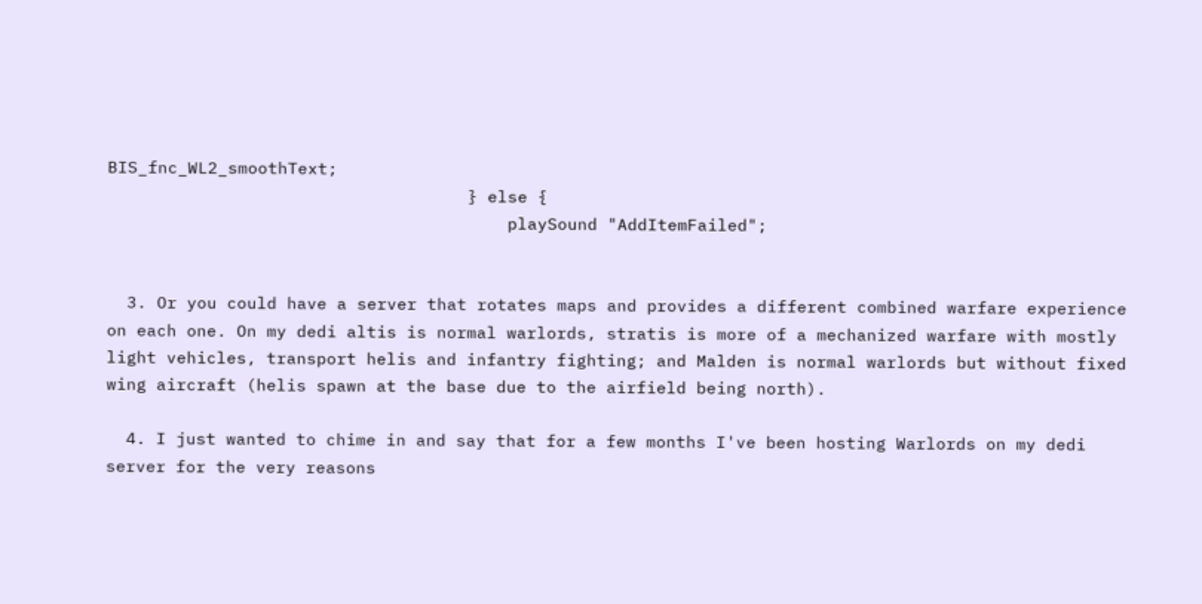BIS_fnc_WL2_smoothText;
                                    } else {
                                        playSound "AddItemFailed";


  3. Or you could have a server that rotates maps and provides a different combined warfare experience on each one. On my dedi altis is normal warlords, stratis is more of a mechanized warfare with mostly light vehicles, transport helis and infantry fighting; and Malden is normal warlords but without fixed wing aircraft (helis spawn at the base due to the airfield being north).

  4. I just wanted to chime in and say that for a few months I've been hosting Warlords on my dedi server for the very reasons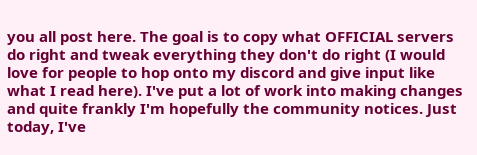you all post here. The goal is to copy what OFFICIAL servers do right and tweak everything they don't do right (I would love for people to hop onto my discord and give input like what I read here). I've put a lot of work into making changes and quite frankly I'm hopefully the community notices. Just today, I've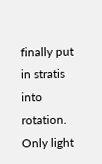finally put in stratis into rotation. Only light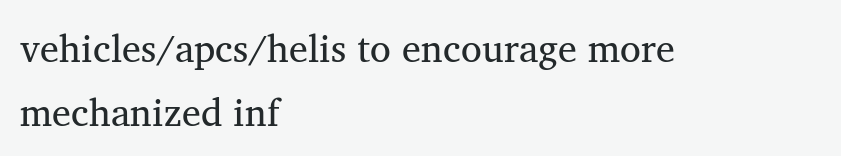vehicles/apcs/helis to encourage more mechanized inf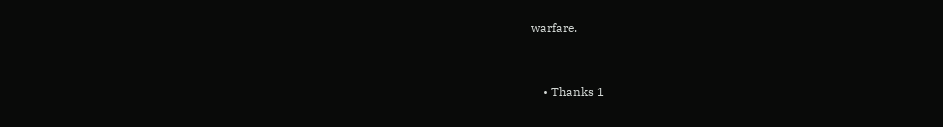warfare.


    • Thanks 1